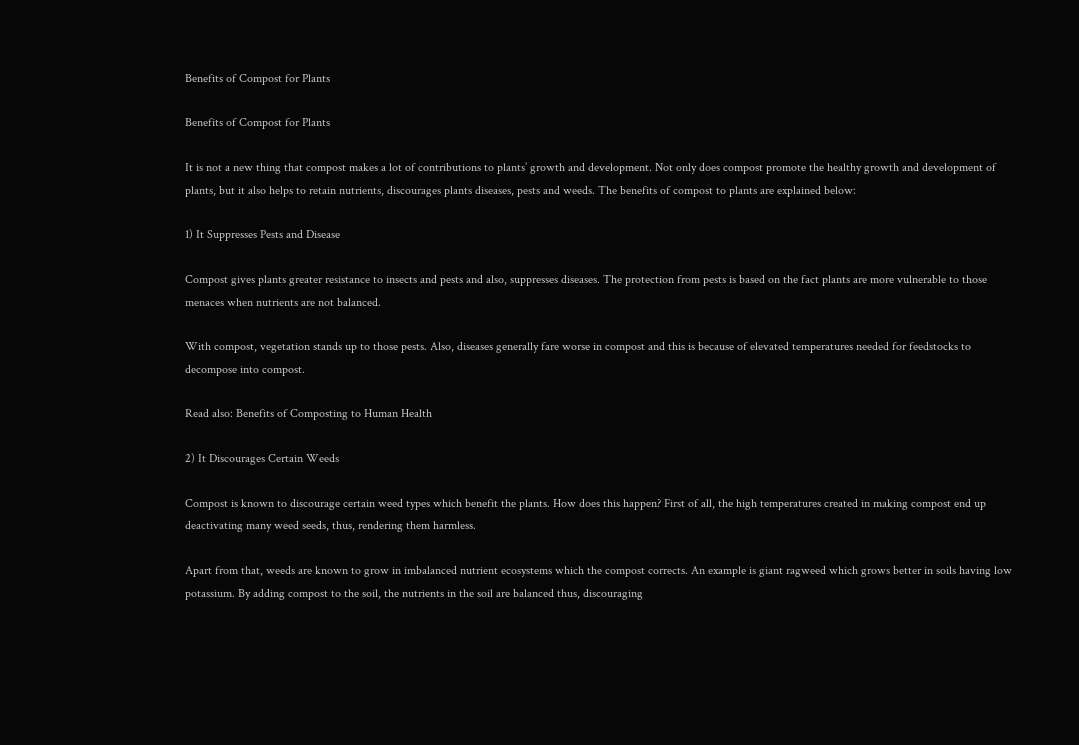Benefits of Compost for Plants

Benefits of Compost for Plants

It is not a new thing that compost makes a lot of contributions to plants’ growth and development. Not only does compost promote the healthy growth and development of plants, but it also helps to retain nutrients, discourages plants diseases, pests and weeds. The benefits of compost to plants are explained below:

1) It Suppresses Pests and Disease

Compost gives plants greater resistance to insects and pests and also, suppresses diseases. The protection from pests is based on the fact plants are more vulnerable to those menaces when nutrients are not balanced.

With compost, vegetation stands up to those pests. Also, diseases generally fare worse in compost and this is because of elevated temperatures needed for feedstocks to decompose into compost.

Read also: Benefits of Composting to Human Health

2) It Discourages Certain Weeds

Compost is known to discourage certain weed types which benefit the plants. How does this happen? First of all, the high temperatures created in making compost end up deactivating many weed seeds, thus, rendering them harmless.

Apart from that, weeds are known to grow in imbalanced nutrient ecosystems which the compost corrects. An example is giant ragweed which grows better in soils having low potassium. By adding compost to the soil, the nutrients in the soil are balanced thus, discouraging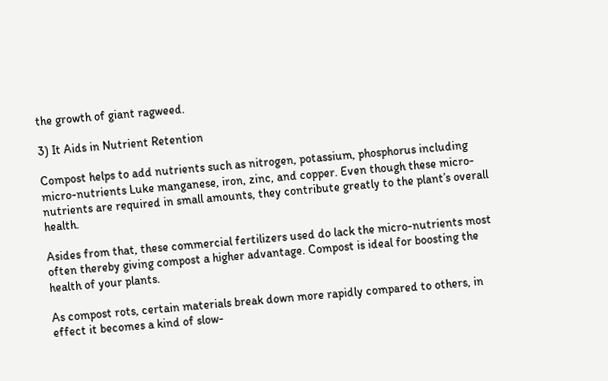the growth of giant ragweed.

3) It Aids in Nutrient Retention

Compost helps to add nutrients such as nitrogen, potassium, phosphorus including micro-nutrients Luke manganese, iron, zinc, and copper. Even though these micro-nutrients are required in small amounts, they contribute greatly to the plant’s overall health.

Asides from that, these commercial fertilizers used do lack the micro-nutrients most often thereby giving compost a higher advantage. Compost is ideal for boosting the health of your plants.

As compost rots, certain materials break down more rapidly compared to others, in effect it becomes a kind of slow-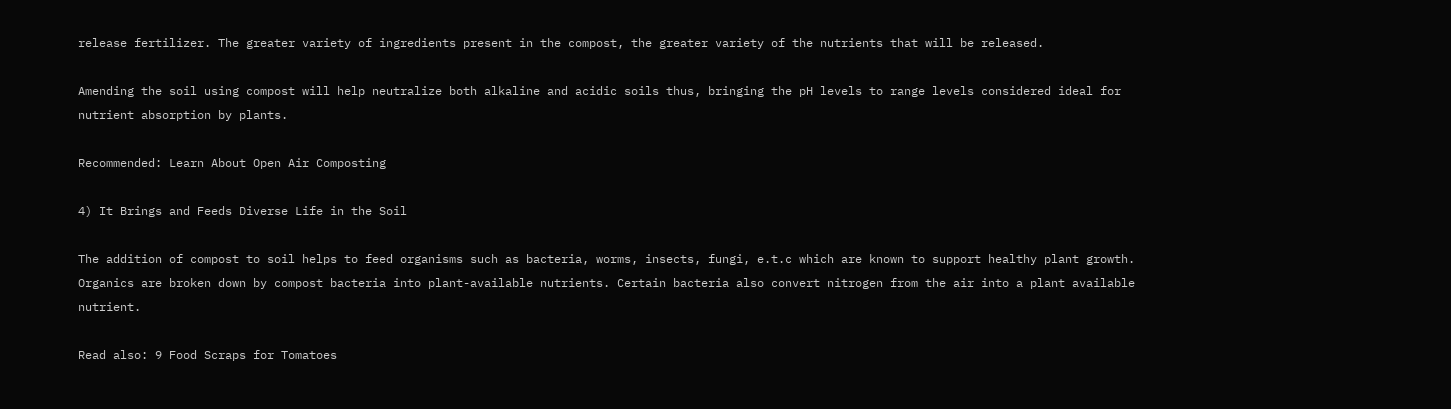release fertilizer. The greater variety of ingredients present in the compost, the greater variety of the nutrients that will be released.

Amending the soil using compost will help neutralize both alkaline and acidic soils thus, bringing the pH levels to range levels considered ideal for nutrient absorption by plants.

Recommended: Learn About Open Air Composting

4) It Brings and Feeds Diverse Life in the Soil

The addition of compost to soil helps to feed organisms such as bacteria, worms, insects, fungi, e.t.c which are known to support healthy plant growth. Organics are broken down by compost bacteria into plant-available nutrients. Certain bacteria also convert nitrogen from the air into a plant available nutrient.

Read also: 9 Food Scraps for Tomatoes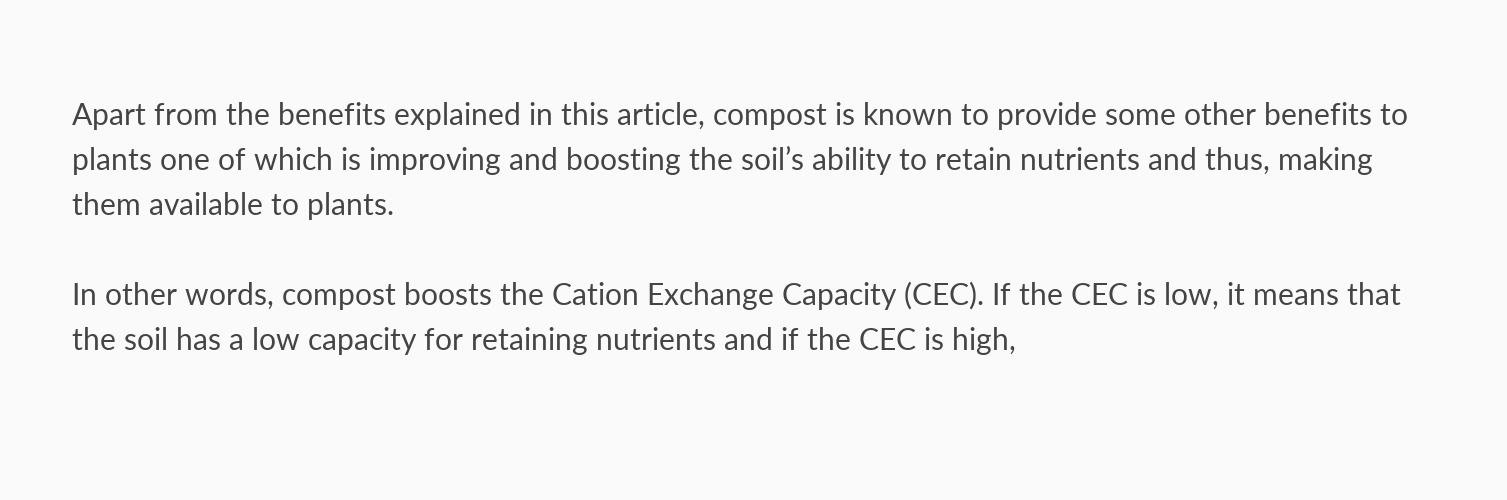Apart from the benefits explained in this article, compost is known to provide some other benefits to plants one of which is improving and boosting the soil’s ability to retain nutrients and thus, making them available to plants.

In other words, compost boosts the Cation Exchange Capacity (CEC). If the CEC is low, it means that the soil has a low capacity for retaining nutrients and if the CEC is high,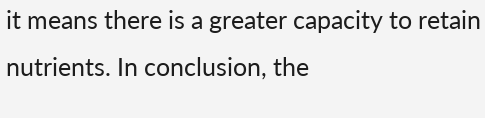it means there is a greater capacity to retain nutrients. In conclusion, the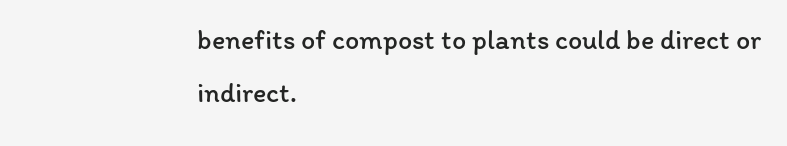benefits of compost to plants could be direct or indirect.